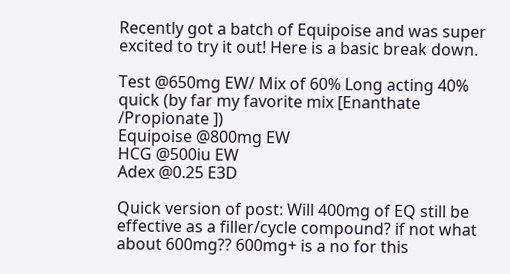Recently got a batch of Equipoise and was super excited to try it out! Here is a basic break down.

Test @650mg EW/ Mix of 60% Long acting 40% quick (by far my favorite mix [Enanthate /Propionate ])
Equipoise @800mg EW
HCG @500iu EW
Adex @0.25 E3D

Quick version of post: Will 400mg of EQ still be effective as a filler/cycle compound? if not what about 600mg?? 600mg+ is a no for this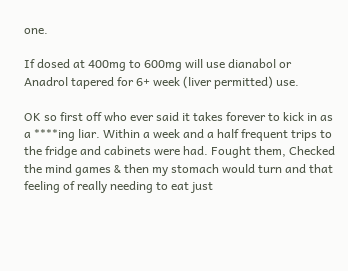one.

If dosed at 400mg to 600mg will use dianabol or Anadrol tapered for 6+ week (liver permitted) use.

OK so first off who ever said it takes forever to kick in as a ****ing liar. Within a week and a half frequent trips to the fridge and cabinets were had. Fought them, Checked the mind games & then my stomach would turn and that feeling of really needing to eat just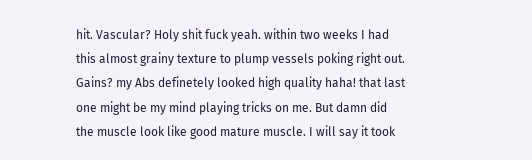hit. Vascular? Holy shit fuck yeah. within two weeks I had this almost grainy texture to plump vessels poking right out. Gains? my Abs definetely looked high quality haha! that last one might be my mind playing tricks on me. But damn did the muscle look like good mature muscle. I will say it took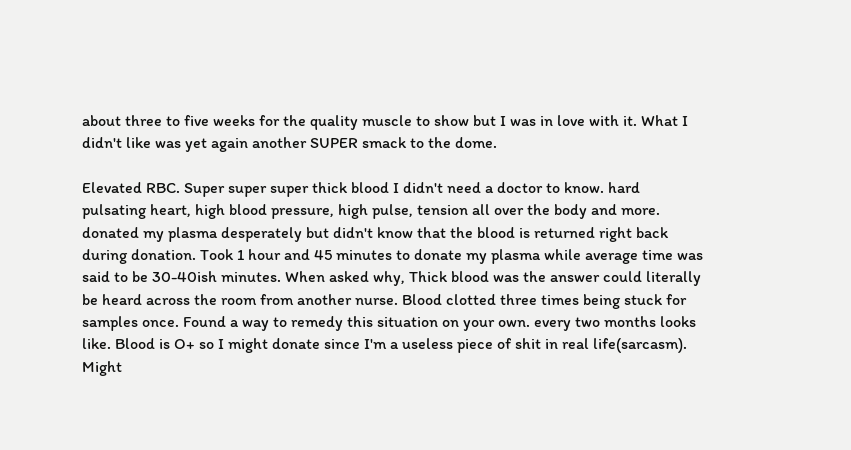about three to five weeks for the quality muscle to show but I was in love with it. What I didn't like was yet again another SUPER smack to the dome.

Elevated RBC. Super super super thick blood I didn't need a doctor to know. hard pulsating heart, high blood pressure, high pulse, tension all over the body and more. donated my plasma desperately but didn't know that the blood is returned right back during donation. Took 1 hour and 45 minutes to donate my plasma while average time was said to be 30-40ish minutes. When asked why, Thick blood was the answer could literally be heard across the room from another nurse. Blood clotted three times being stuck for samples once. Found a way to remedy this situation on your own. every two months looks like. Blood is O+ so I might donate since I'm a useless piece of shit in real life(sarcasm). Might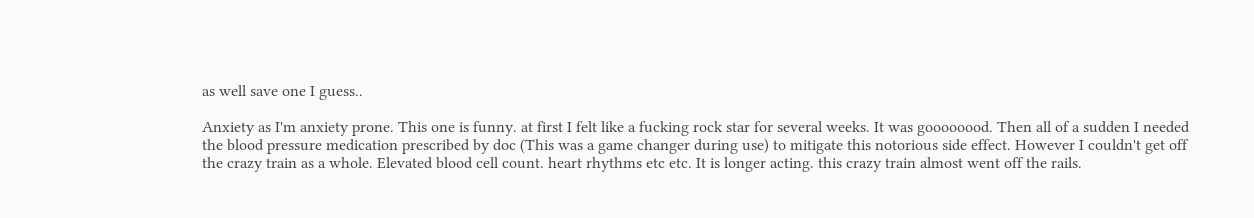as well save one I guess..

Anxiety as I'm anxiety prone. This one is funny. at first I felt like a fucking rock star for several weeks. It was goooooood. Then all of a sudden I needed the blood pressure medication prescribed by doc (This was a game changer during use) to mitigate this notorious side effect. However I couldn't get off the crazy train as a whole. Elevated blood cell count. heart rhythms etc etc. It is longer acting. this crazy train almost went off the rails.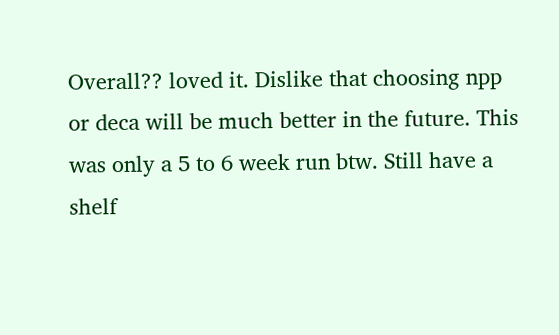Overall?? loved it. Dislike that choosing npp or deca will be much better in the future. This was only a 5 to 6 week run btw. Still have a shelf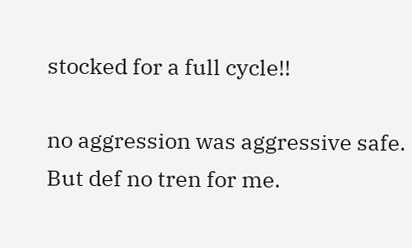stocked for a full cycle!!

no aggression was aggressive safe. But def no tren for me.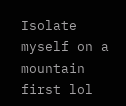Isolate myself on a mountain first lol